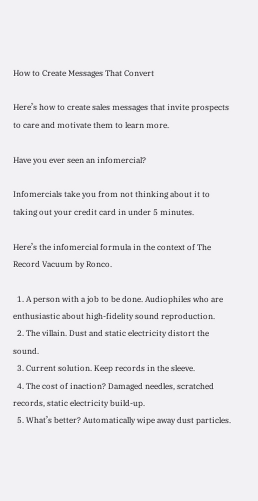How to Create Messages That Convert

Here’s how to create sales messages that invite prospects to care and motivate them to learn more.

Have you ever seen an infomercial?

Infomercials take you from not thinking about it to taking out your credit card in under 5 minutes.

Here’s the infomercial formula in the context of The Record Vacuum by Ronco.

  1. A person with a job to be done. Audiophiles who are enthusiastic about high-fidelity sound reproduction.
  2. The villain. Dust and static electricity distort the sound.
  3. Current solution. Keep records in the sleeve.
  4. The cost of inaction? Damaged needles, scratched records, static electricity build-up.
  5. What’s better? Automatically wipe away dust particles.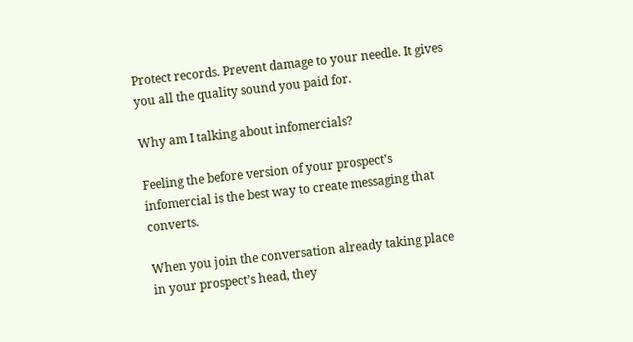Protect records. Prevent damage to your needle. It gives you all the quality sound you paid for.

Why am I talking about infomercials?

Feeling the before version of your prospect’s infomercial is the best way to create messaging that converts.

When you join the conversation already taking place in your prospect’s head, they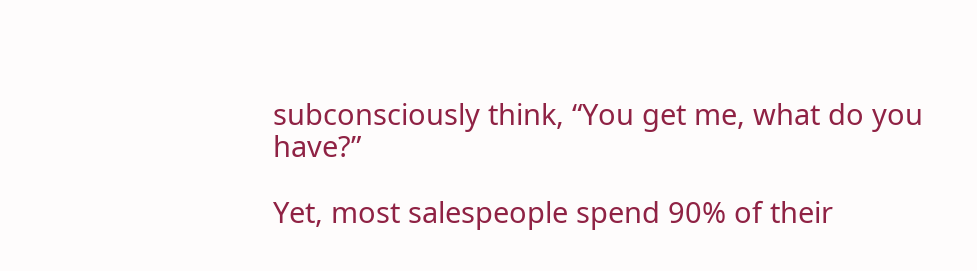subconsciously think, “You get me, what do you have?”

Yet, most salespeople spend 90% of their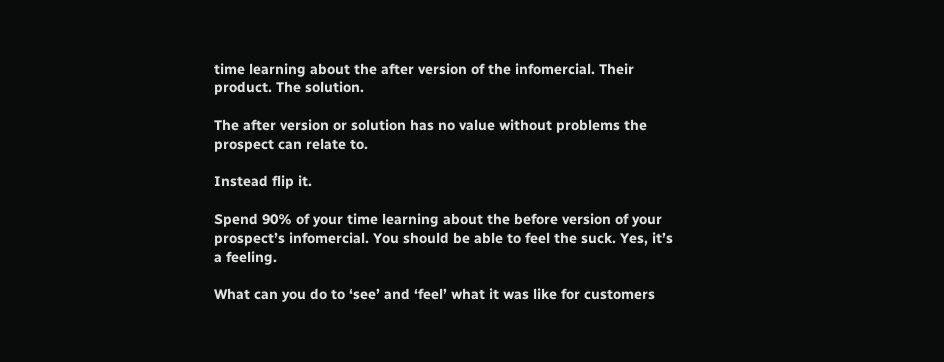time learning about the after version of the infomercial. Their product. The solution.

The after version or solution has no value without problems the prospect can relate to.

Instead flip it.

Spend 90% of your time learning about the before version of your prospect’s infomercial. You should be able to feel the suck. Yes, it’s a feeling.

What can you do to ‘see’ and ‘feel’ what it was like for customers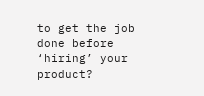to get the job done before ‘hiring’ your product?